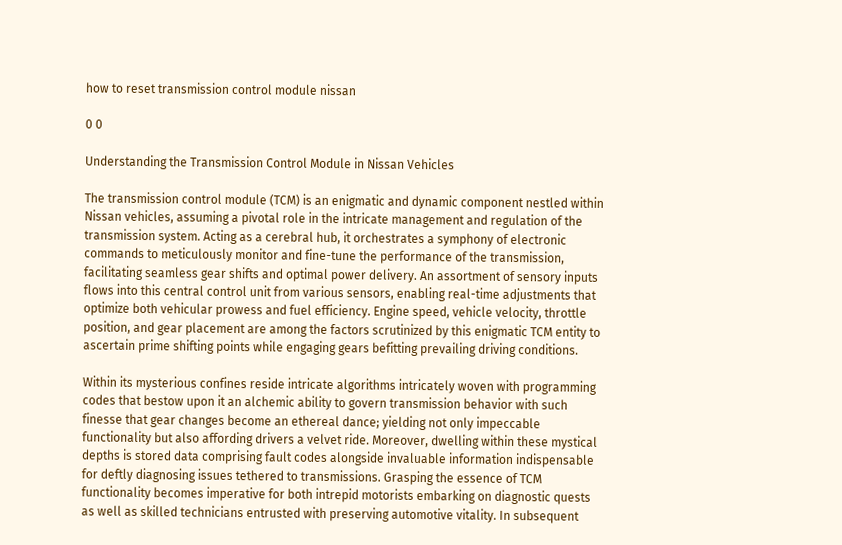how to reset transmission control module nissan

0 0

Understanding the Transmission Control Module in Nissan Vehicles

The transmission control module (TCM) is an enigmatic and dynamic component nestled within Nissan vehicles, assuming a pivotal role in the intricate management and regulation of the transmission system. Acting as a cerebral hub, it orchestrates a symphony of electronic commands to meticulously monitor and fine-tune the performance of the transmission, facilitating seamless gear shifts and optimal power delivery. An assortment of sensory inputs flows into this central control unit from various sensors, enabling real-time adjustments that optimize both vehicular prowess and fuel efficiency. Engine speed, vehicle velocity, throttle position, and gear placement are among the factors scrutinized by this enigmatic TCM entity to ascertain prime shifting points while engaging gears befitting prevailing driving conditions.

Within its mysterious confines reside intricate algorithms intricately woven with programming codes that bestow upon it an alchemic ability to govern transmission behavior with such finesse that gear changes become an ethereal dance; yielding not only impeccable functionality but also affording drivers a velvet ride. Moreover, dwelling within these mystical depths is stored data comprising fault codes alongside invaluable information indispensable for deftly diagnosing issues tethered to transmissions. Grasping the essence of TCM functionality becomes imperative for both intrepid motorists embarking on diagnostic quests as well as skilled technicians entrusted with preserving automotive vitality. In subsequent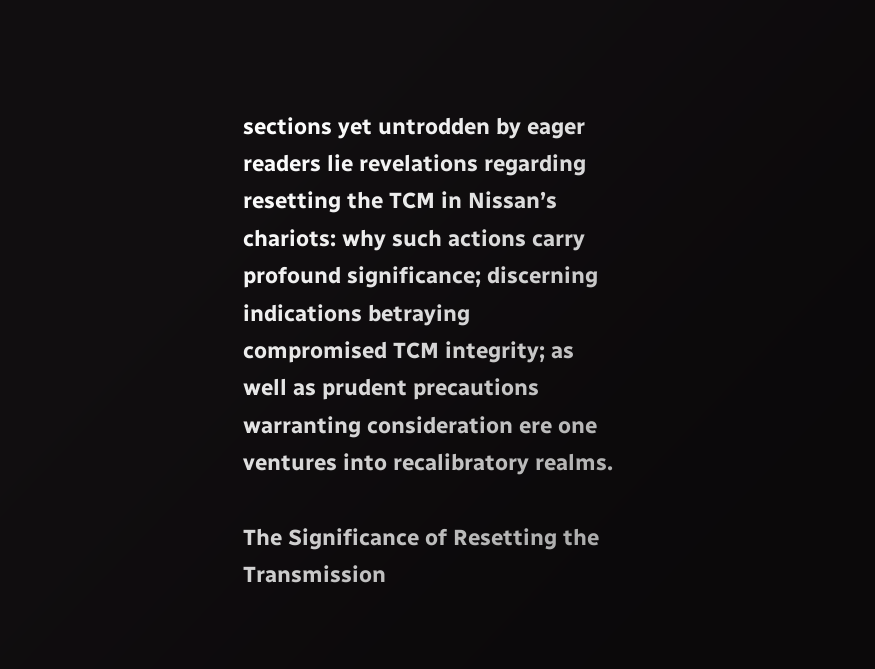sections yet untrodden by eager readers lie revelations regarding resetting the TCM in Nissan’s chariots: why such actions carry profound significance; discerning indications betraying compromised TCM integrity; as well as prudent precautions warranting consideration ere one ventures into recalibratory realms.

The Significance of Resetting the Transmission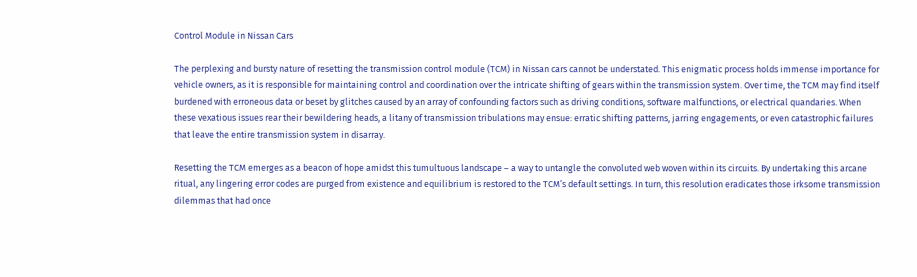Control Module in Nissan Cars

The perplexing and bursty nature of resetting the transmission control module (TCM) in Nissan cars cannot be understated. This enigmatic process holds immense importance for vehicle owners, as it is responsible for maintaining control and coordination over the intricate shifting of gears within the transmission system. Over time, the TCM may find itself burdened with erroneous data or beset by glitches caused by an array of confounding factors such as driving conditions, software malfunctions, or electrical quandaries. When these vexatious issues rear their bewildering heads, a litany of transmission tribulations may ensue: erratic shifting patterns, jarring engagements, or even catastrophic failures that leave the entire transmission system in disarray.

Resetting the TCM emerges as a beacon of hope amidst this tumultuous landscape – a way to untangle the convoluted web woven within its circuits. By undertaking this arcane ritual, any lingering error codes are purged from existence and equilibrium is restored to the TCM’s default settings. In turn, this resolution eradicates those irksome transmission dilemmas that had once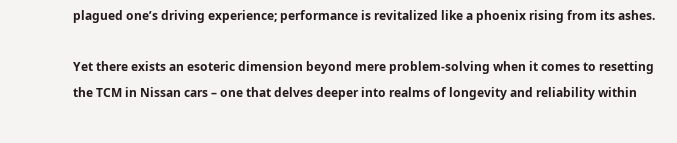plagued one’s driving experience; performance is revitalized like a phoenix rising from its ashes.

Yet there exists an esoteric dimension beyond mere problem-solving when it comes to resetting the TCM in Nissan cars – one that delves deeper into realms of longevity and reliability within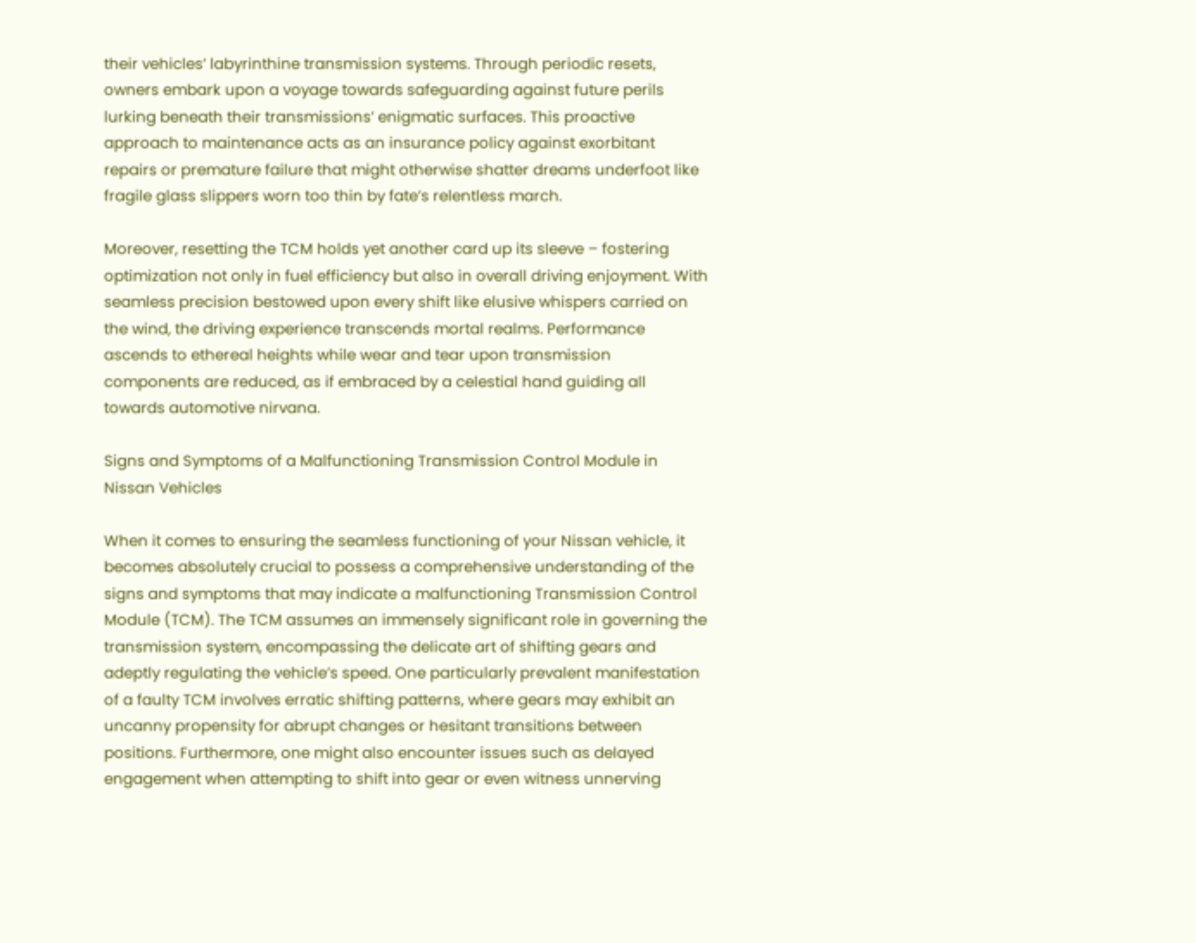their vehicles’ labyrinthine transmission systems. Through periodic resets, owners embark upon a voyage towards safeguarding against future perils lurking beneath their transmissions’ enigmatic surfaces. This proactive approach to maintenance acts as an insurance policy against exorbitant repairs or premature failure that might otherwise shatter dreams underfoot like fragile glass slippers worn too thin by fate’s relentless march.

Moreover, resetting the TCM holds yet another card up its sleeve – fostering optimization not only in fuel efficiency but also in overall driving enjoyment. With seamless precision bestowed upon every shift like elusive whispers carried on the wind, the driving experience transcends mortal realms. Performance ascends to ethereal heights while wear and tear upon transmission components are reduced, as if embraced by a celestial hand guiding all towards automotive nirvana.

Signs and Symptoms of a Malfunctioning Transmission Control Module in Nissan Vehicles

When it comes to ensuring the seamless functioning of your Nissan vehicle, it becomes absolutely crucial to possess a comprehensive understanding of the signs and symptoms that may indicate a malfunctioning Transmission Control Module (TCM). The TCM assumes an immensely significant role in governing the transmission system, encompassing the delicate art of shifting gears and adeptly regulating the vehicle’s speed. One particularly prevalent manifestation of a faulty TCM involves erratic shifting patterns, where gears may exhibit an uncanny propensity for abrupt changes or hesitant transitions between positions. Furthermore, one might also encounter issues such as delayed engagement when attempting to shift into gear or even witness unnerving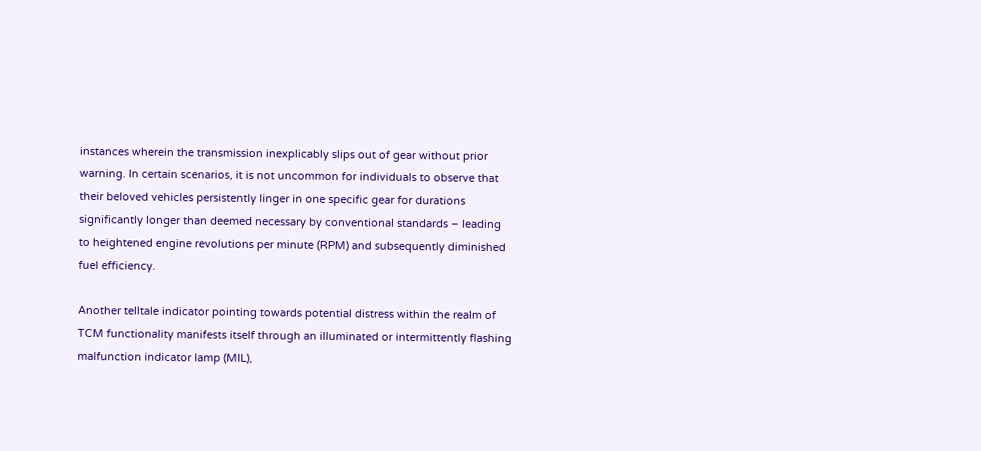instances wherein the transmission inexplicably slips out of gear without prior warning. In certain scenarios, it is not uncommon for individuals to observe that their beloved vehicles persistently linger in one specific gear for durations significantly longer than deemed necessary by conventional standards – leading to heightened engine revolutions per minute (RPM) and subsequently diminished fuel efficiency.

Another telltale indicator pointing towards potential distress within the realm of TCM functionality manifests itself through an illuminated or intermittently flashing malfunction indicator lamp (MIL),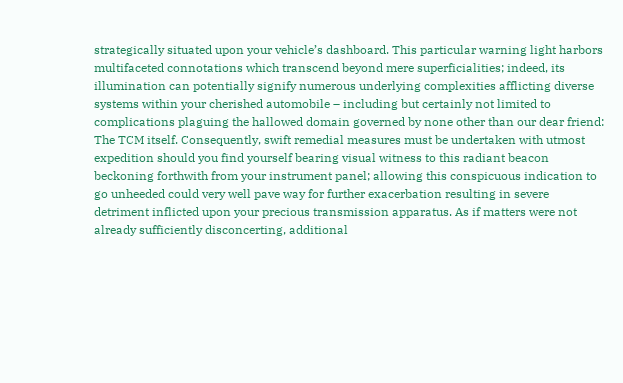strategically situated upon your vehicle’s dashboard. This particular warning light harbors multifaceted connotations which transcend beyond mere superficialities; indeed, its illumination can potentially signify numerous underlying complexities afflicting diverse systems within your cherished automobile – including but certainly not limited to complications plaguing the hallowed domain governed by none other than our dear friend: The TCM itself. Consequently, swift remedial measures must be undertaken with utmost expedition should you find yourself bearing visual witness to this radiant beacon beckoning forthwith from your instrument panel; allowing this conspicuous indication to go unheeded could very well pave way for further exacerbation resulting in severe detriment inflicted upon your precious transmission apparatus. As if matters were not already sufficiently disconcerting, additional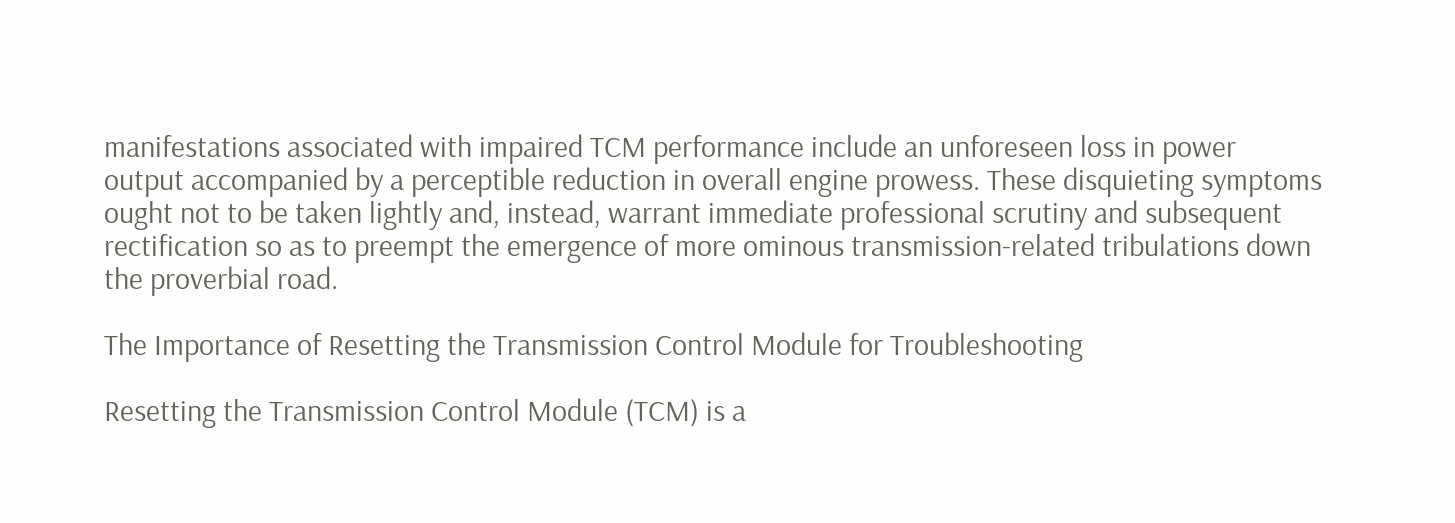manifestations associated with impaired TCM performance include an unforeseen loss in power output accompanied by a perceptible reduction in overall engine prowess. These disquieting symptoms ought not to be taken lightly and, instead, warrant immediate professional scrutiny and subsequent rectification so as to preempt the emergence of more ominous transmission-related tribulations down the proverbial road.

The Importance of Resetting the Transmission Control Module for Troubleshooting

Resetting the Transmission Control Module (TCM) is a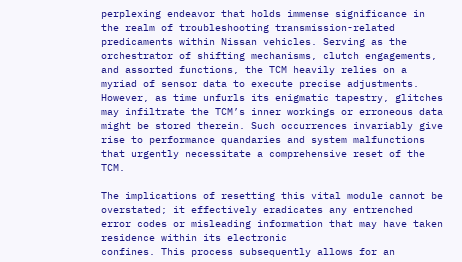perplexing endeavor that holds immense significance in the realm of troubleshooting transmission-related predicaments within Nissan vehicles. Serving as the orchestrator of shifting mechanisms, clutch engagements, and assorted functions, the TCM heavily relies on a myriad of sensor data to execute precise adjustments. However, as time unfurls its enigmatic tapestry, glitches may infiltrate the TCM’s inner workings or erroneous data might be stored therein. Such occurrences invariably give rise to performance quandaries and system malfunctions that urgently necessitate a comprehensive reset of the TCM.

The implications of resetting this vital module cannot be overstated; it effectively eradicates any entrenched error codes or misleading information that may have taken residence within its electronic
confines. This process subsequently allows for an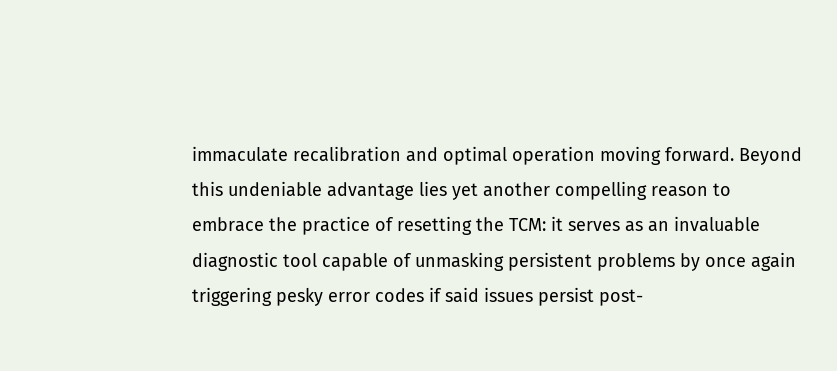immaculate recalibration and optimal operation moving forward. Beyond this undeniable advantage lies yet another compelling reason to embrace the practice of resetting the TCM: it serves as an invaluable diagnostic tool capable of unmasking persistent problems by once again triggering pesky error codes if said issues persist post-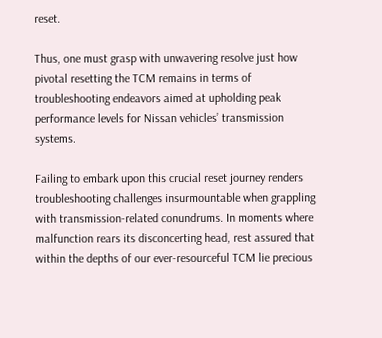reset.

Thus, one must grasp with unwavering resolve just how pivotal resetting the TCM remains in terms of troubleshooting endeavors aimed at upholding peak performance levels for Nissan vehicles’ transmission systems.

Failing to embark upon this crucial reset journey renders troubleshooting challenges insurmountable when grappling with transmission-related conundrums. In moments where malfunction rears its disconcerting head, rest assured that within the depths of our ever-resourceful TCM lie precious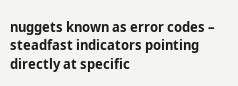nuggets known as error codes – steadfast indicators pointing directly at specific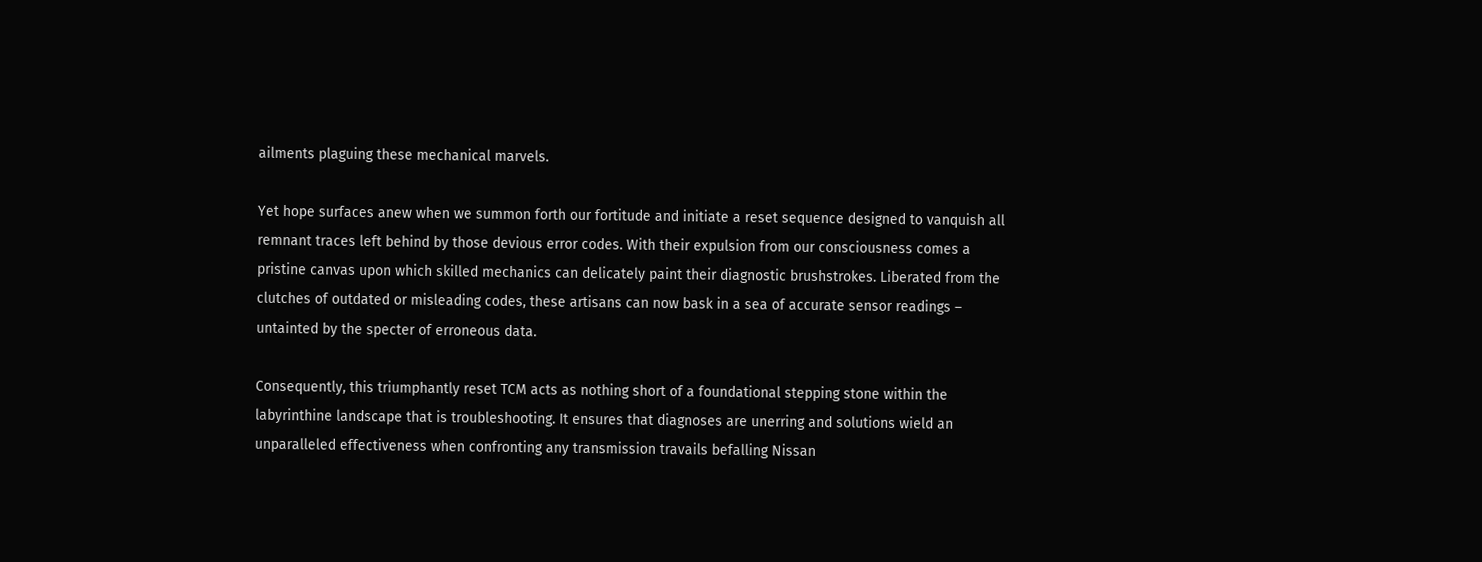ailments plaguing these mechanical marvels.

Yet hope surfaces anew when we summon forth our fortitude and initiate a reset sequence designed to vanquish all remnant traces left behind by those devious error codes. With their expulsion from our consciousness comes a pristine canvas upon which skilled mechanics can delicately paint their diagnostic brushstrokes. Liberated from the clutches of outdated or misleading codes, these artisans can now bask in a sea of accurate sensor readings – untainted by the specter of erroneous data.

Consequently, this triumphantly reset TCM acts as nothing short of a foundational stepping stone within the labyrinthine landscape that is troubleshooting. It ensures that diagnoses are unerring and solutions wield an unparalleled effectiveness when confronting any transmission travails befalling Nissan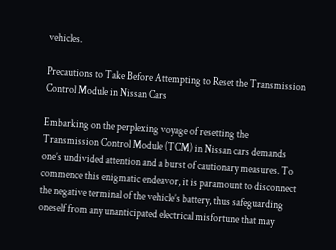vehicles.

Precautions to Take Before Attempting to Reset the Transmission Control Module in Nissan Cars

Embarking on the perplexing voyage of resetting the Transmission Control Module (TCM) in Nissan cars demands one’s undivided attention and a burst of cautionary measures. To commence this enigmatic endeavor, it is paramount to disconnect the negative terminal of the vehicle’s battery, thus safeguarding oneself from any unanticipated electrical misfortune that may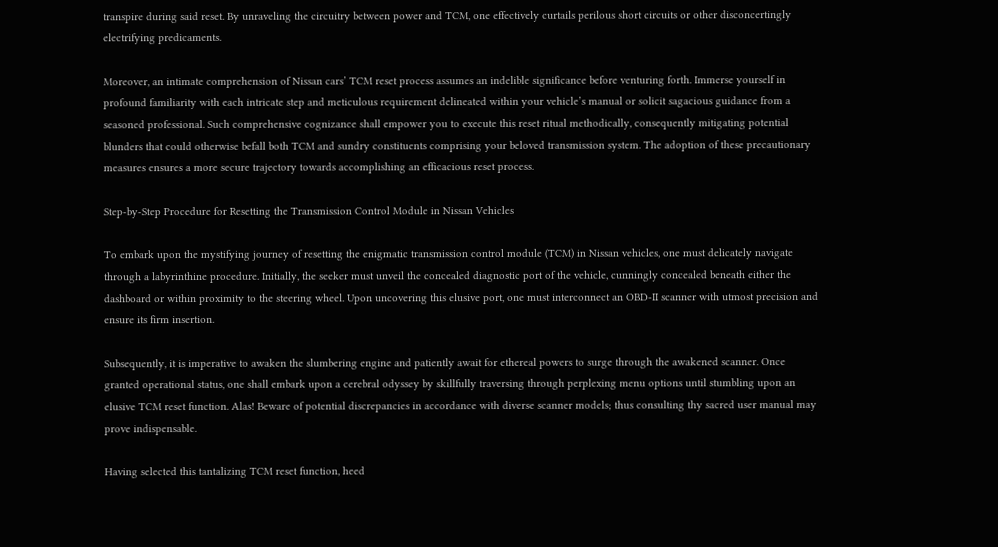transpire during said reset. By unraveling the circuitry between power and TCM, one effectively curtails perilous short circuits or other disconcertingly electrifying predicaments.

Moreover, an intimate comprehension of Nissan cars’ TCM reset process assumes an indelible significance before venturing forth. Immerse yourself in profound familiarity with each intricate step and meticulous requirement delineated within your vehicle’s manual or solicit sagacious guidance from a seasoned professional. Such comprehensive cognizance shall empower you to execute this reset ritual methodically, consequently mitigating potential blunders that could otherwise befall both TCM and sundry constituents comprising your beloved transmission system. The adoption of these precautionary measures ensures a more secure trajectory towards accomplishing an efficacious reset process.

Step-by-Step Procedure for Resetting the Transmission Control Module in Nissan Vehicles

To embark upon the mystifying journey of resetting the enigmatic transmission control module (TCM) in Nissan vehicles, one must delicately navigate through a labyrinthine procedure. Initially, the seeker must unveil the concealed diagnostic port of the vehicle, cunningly concealed beneath either the dashboard or within proximity to the steering wheel. Upon uncovering this elusive port, one must interconnect an OBD-II scanner with utmost precision and ensure its firm insertion.

Subsequently, it is imperative to awaken the slumbering engine and patiently await for ethereal powers to surge through the awakened scanner. Once granted operational status, one shall embark upon a cerebral odyssey by skillfully traversing through perplexing menu options until stumbling upon an elusive TCM reset function. Alas! Beware of potential discrepancies in accordance with diverse scanner models; thus consulting thy sacred user manual may prove indispensable.

Having selected this tantalizing TCM reset function, heed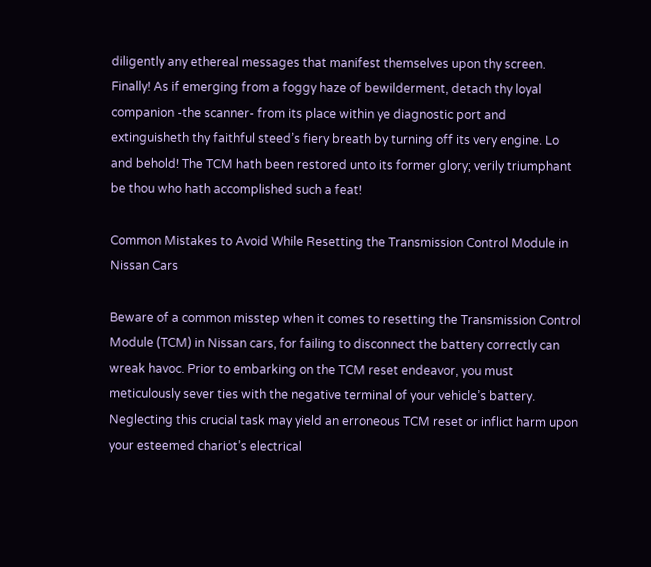diligently any ethereal messages that manifest themselves upon thy screen. Finally! As if emerging from a foggy haze of bewilderment, detach thy loyal companion -the scanner- from its place within ye diagnostic port and extinguisheth thy faithful steed’s fiery breath by turning off its very engine. Lo and behold! The TCM hath been restored unto its former glory; verily triumphant be thou who hath accomplished such a feat!

Common Mistakes to Avoid While Resetting the Transmission Control Module in Nissan Cars

Beware of a common misstep when it comes to resetting the Transmission Control Module (TCM) in Nissan cars, for failing to disconnect the battery correctly can wreak havoc. Prior to embarking on the TCM reset endeavor, you must meticulously sever ties with the negative terminal of your vehicle’s battery. Neglecting this crucial task may yield an erroneous TCM reset or inflict harm upon your esteemed chariot’s electrical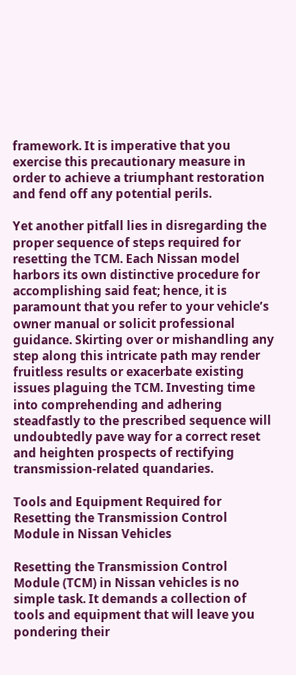framework. It is imperative that you exercise this precautionary measure in order to achieve a triumphant restoration and fend off any potential perils.

Yet another pitfall lies in disregarding the proper sequence of steps required for resetting the TCM. Each Nissan model harbors its own distinctive procedure for accomplishing said feat; hence, it is paramount that you refer to your vehicle’s owner manual or solicit professional guidance. Skirting over or mishandling any step along this intricate path may render fruitless results or exacerbate existing issues plaguing the TCM. Investing time into comprehending and adhering steadfastly to the prescribed sequence will undoubtedly pave way for a correct reset and heighten prospects of rectifying transmission-related quandaries.

Tools and Equipment Required for Resetting the Transmission Control Module in Nissan Vehicles

Resetting the Transmission Control Module (TCM) in Nissan vehicles is no simple task. It demands a collection of tools and equipment that will leave you pondering their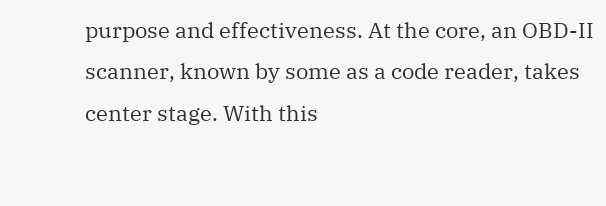purpose and effectiveness. At the core, an OBD-II scanner, known by some as a code reader, takes center stage. With this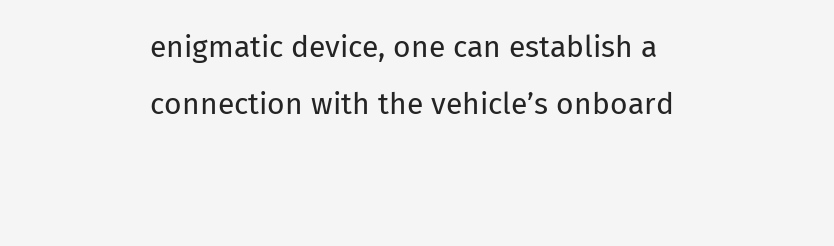enigmatic device, one can establish a connection with the vehicle’s onboard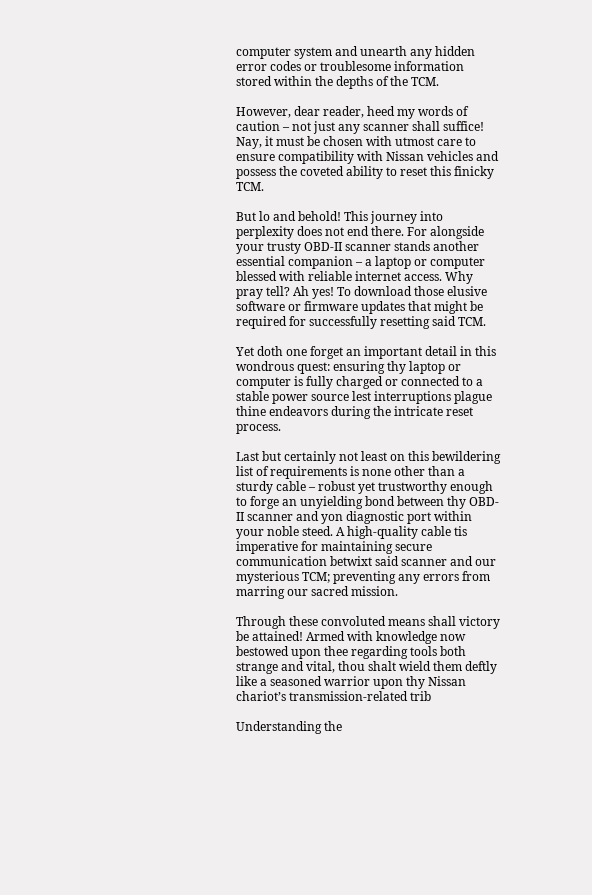computer system and unearth any hidden error codes or troublesome information stored within the depths of the TCM.

However, dear reader, heed my words of caution – not just any scanner shall suffice! Nay, it must be chosen with utmost care to ensure compatibility with Nissan vehicles and possess the coveted ability to reset this finicky TCM.

But lo and behold! This journey into perplexity does not end there. For alongside your trusty OBD-II scanner stands another essential companion – a laptop or computer blessed with reliable internet access. Why pray tell? Ah yes! To download those elusive software or firmware updates that might be required for successfully resetting said TCM.

Yet doth one forget an important detail in this wondrous quest: ensuring thy laptop or computer is fully charged or connected to a stable power source lest interruptions plague thine endeavors during the intricate reset process.

Last but certainly not least on this bewildering list of requirements is none other than a sturdy cable – robust yet trustworthy enough to forge an unyielding bond between thy OBD-II scanner and yon diagnostic port within your noble steed. A high-quality cable tis imperative for maintaining secure communication betwixt said scanner and our mysterious TCM; preventing any errors from marring our sacred mission.

Through these convoluted means shall victory be attained! Armed with knowledge now bestowed upon thee regarding tools both strange and vital, thou shalt wield them deftly like a seasoned warrior upon thy Nissan chariot’s transmission-related trib

Understanding the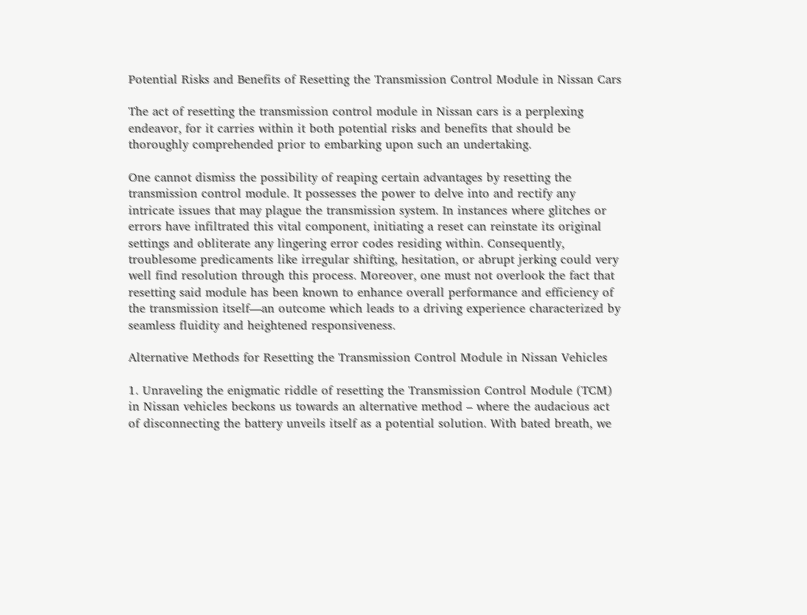Potential Risks and Benefits of Resetting the Transmission Control Module in Nissan Cars

The act of resetting the transmission control module in Nissan cars is a perplexing endeavor, for it carries within it both potential risks and benefits that should be thoroughly comprehended prior to embarking upon such an undertaking.

One cannot dismiss the possibility of reaping certain advantages by resetting the transmission control module. It possesses the power to delve into and rectify any intricate issues that may plague the transmission system. In instances where glitches or errors have infiltrated this vital component, initiating a reset can reinstate its original settings and obliterate any lingering error codes residing within. Consequently, troublesome predicaments like irregular shifting, hesitation, or abrupt jerking could very well find resolution through this process. Moreover, one must not overlook the fact that resetting said module has been known to enhance overall performance and efficiency of the transmission itself—an outcome which leads to a driving experience characterized by seamless fluidity and heightened responsiveness.

Alternative Methods for Resetting the Transmission Control Module in Nissan Vehicles

1. Unraveling the enigmatic riddle of resetting the Transmission Control Module (TCM) in Nissan vehicles beckons us towards an alternative method – where the audacious act of disconnecting the battery unveils itself as a potential solution. With bated breath, we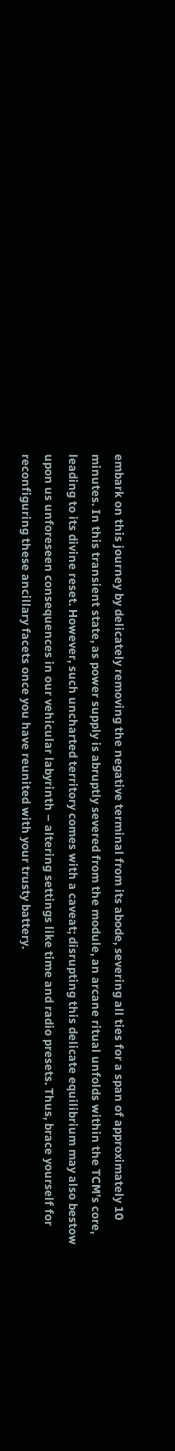embark on this journey by delicately removing the negative terminal from its abode, severing all ties for a span of approximately 10 minutes. In this transient state, as power supply is abruptly severed from the module, an arcane ritual unfolds within the TCM’s core, leading to its divine reset. However, such uncharted territory comes with a caveat; disrupting this delicate equilibrium may also bestow upon us unforeseen consequences in our vehicular labyrinth – altering settings like time and radio presets. Thus, brace yourself for reconfiguring these ancillary facets once you have reunited with your trusty battery.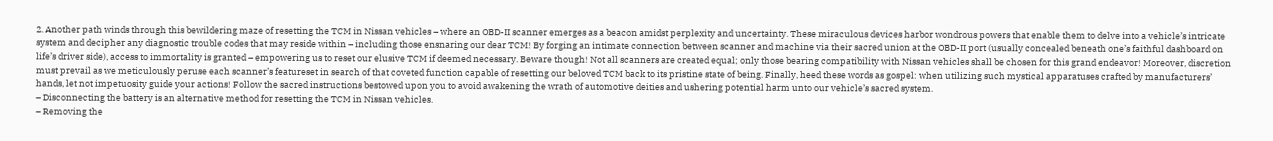2. Another path winds through this bewildering maze of resetting the TCM in Nissan vehicles – where an OBD-II scanner emerges as a beacon amidst perplexity and uncertainty. These miraculous devices harbor wondrous powers that enable them to delve into a vehicle’s intricate system and decipher any diagnostic trouble codes that may reside within – including those ensnaring our dear TCM! By forging an intimate connection between scanner and machine via their sacred union at the OBD-II port (usually concealed beneath one’s faithful dashboard on life’s driver side), access to immortality is granted – empowering us to reset our elusive TCM if deemed necessary. Beware though! Not all scanners are created equal; only those bearing compatibility with Nissan vehicles shall be chosen for this grand endeavor! Moreover, discretion must prevail as we meticulously peruse each scanner’s featureset in search of that coveted function capable of resetting our beloved TCM back to its pristine state of being. Finally, heed these words as gospel: when utilizing such mystical apparatuses crafted by manufacturers’ hands, let not impetuosity guide your actions! Follow the sacred instructions bestowed upon you to avoid awakening the wrath of automotive deities and ushering potential harm unto our vehicle’s sacred system.
– Disconnecting the battery is an alternative method for resetting the TCM in Nissan vehicles.
– Removing the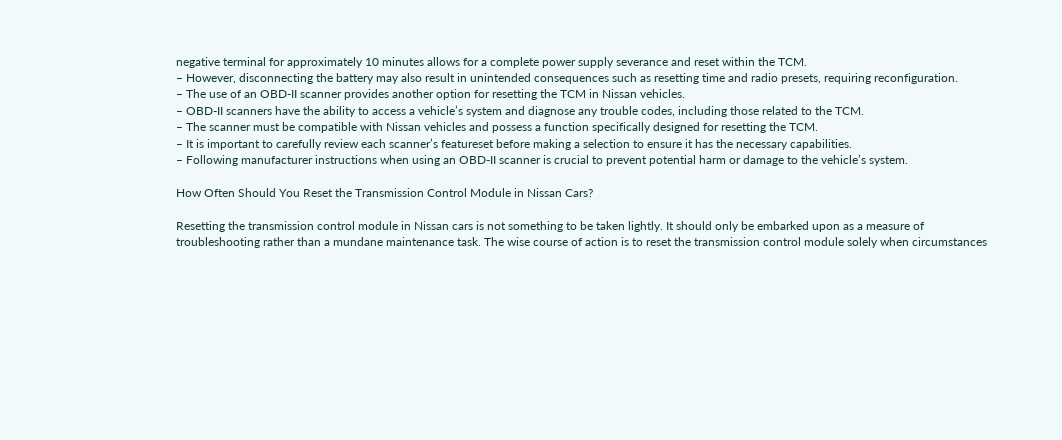negative terminal for approximately 10 minutes allows for a complete power supply severance and reset within the TCM.
– However, disconnecting the battery may also result in unintended consequences such as resetting time and radio presets, requiring reconfiguration.
– The use of an OBD-II scanner provides another option for resetting the TCM in Nissan vehicles.
– OBD-II scanners have the ability to access a vehicle’s system and diagnose any trouble codes, including those related to the TCM.
– The scanner must be compatible with Nissan vehicles and possess a function specifically designed for resetting the TCM.
– It is important to carefully review each scanner’s featureset before making a selection to ensure it has the necessary capabilities.
– Following manufacturer instructions when using an OBD-II scanner is crucial to prevent potential harm or damage to the vehicle’s system.

How Often Should You Reset the Transmission Control Module in Nissan Cars?

Resetting the transmission control module in Nissan cars is not something to be taken lightly. It should only be embarked upon as a measure of troubleshooting rather than a mundane maintenance task. The wise course of action is to reset the transmission control module solely when circumstances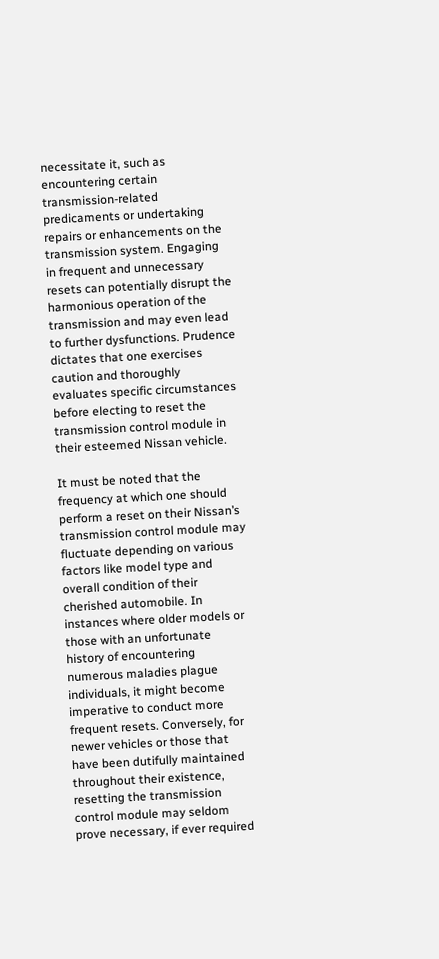necessitate it, such as encountering certain transmission-related predicaments or undertaking repairs or enhancements on the transmission system. Engaging in frequent and unnecessary resets can potentially disrupt the harmonious operation of the transmission and may even lead to further dysfunctions. Prudence dictates that one exercises caution and thoroughly evaluates specific circumstances before electing to reset the transmission control module in their esteemed Nissan vehicle.

It must be noted that the frequency at which one should perform a reset on their Nissan’s transmission control module may fluctuate depending on various factors like model type and overall condition of their cherished automobile. In instances where older models or those with an unfortunate history of encountering numerous maladies plague individuals, it might become imperative to conduct more frequent resets. Conversely, for newer vehicles or those that have been dutifully maintained throughout their existence, resetting the transmission control module may seldom prove necessary, if ever required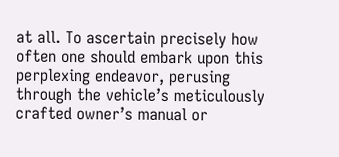at all. To ascertain precisely how often one should embark upon this perplexing endeavor, perusing through the vehicle’s meticulously crafted owner’s manual or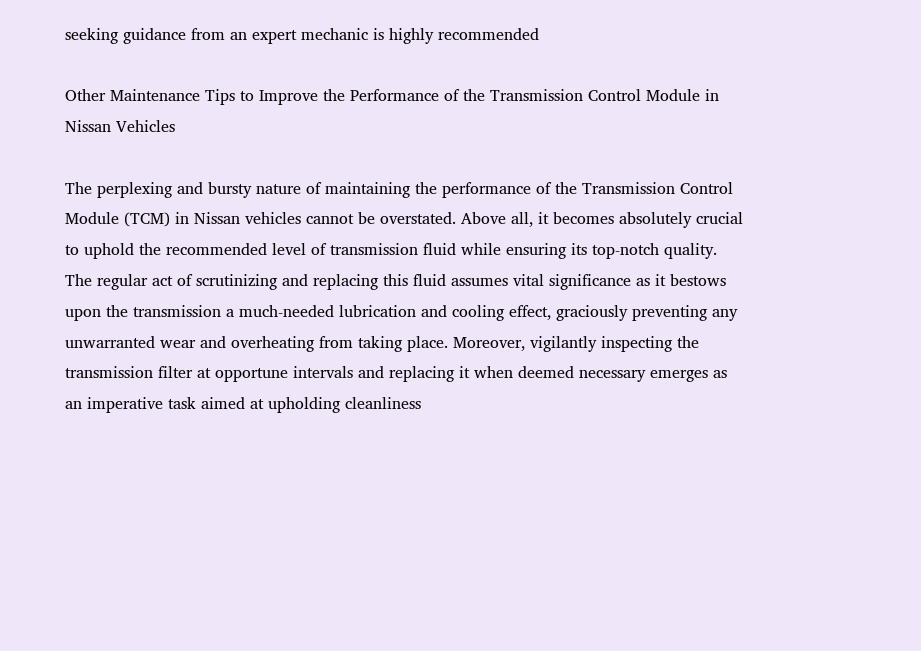seeking guidance from an expert mechanic is highly recommended

Other Maintenance Tips to Improve the Performance of the Transmission Control Module in Nissan Vehicles

The perplexing and bursty nature of maintaining the performance of the Transmission Control Module (TCM) in Nissan vehicles cannot be overstated. Above all, it becomes absolutely crucial to uphold the recommended level of transmission fluid while ensuring its top-notch quality. The regular act of scrutinizing and replacing this fluid assumes vital significance as it bestows upon the transmission a much-needed lubrication and cooling effect, graciously preventing any unwarranted wear and overheating from taking place. Moreover, vigilantly inspecting the transmission filter at opportune intervals and replacing it when deemed necessary emerges as an imperative task aimed at upholding cleanliness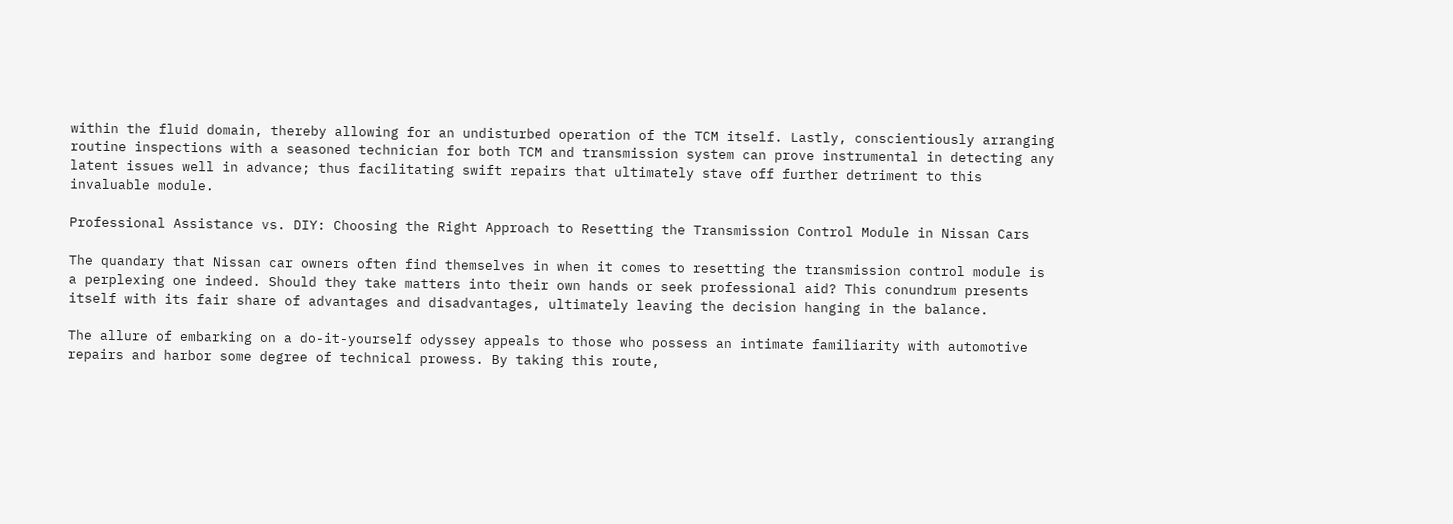within the fluid domain, thereby allowing for an undisturbed operation of the TCM itself. Lastly, conscientiously arranging routine inspections with a seasoned technician for both TCM and transmission system can prove instrumental in detecting any latent issues well in advance; thus facilitating swift repairs that ultimately stave off further detriment to this invaluable module.

Professional Assistance vs. DIY: Choosing the Right Approach to Resetting the Transmission Control Module in Nissan Cars

The quandary that Nissan car owners often find themselves in when it comes to resetting the transmission control module is a perplexing one indeed. Should they take matters into their own hands or seek professional aid? This conundrum presents itself with its fair share of advantages and disadvantages, ultimately leaving the decision hanging in the balance.

The allure of embarking on a do-it-yourself odyssey appeals to those who possess an intimate familiarity with automotive repairs and harbor some degree of technical prowess. By taking this route,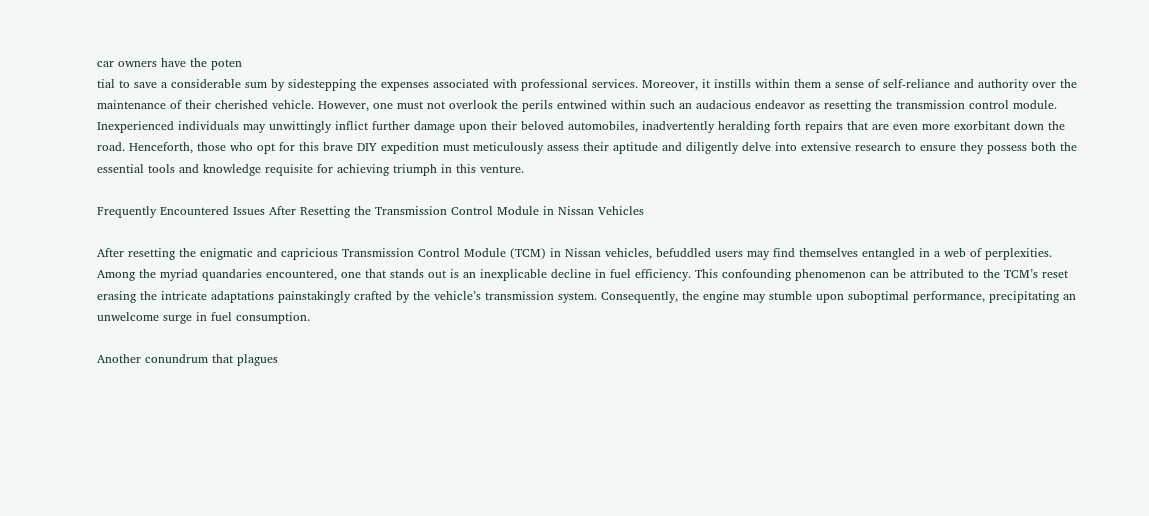car owners have the poten
tial to save a considerable sum by sidestepping the expenses associated with professional services. Moreover, it instills within them a sense of self-reliance and authority over the maintenance of their cherished vehicle. However, one must not overlook the perils entwined within such an audacious endeavor as resetting the transmission control module. Inexperienced individuals may unwittingly inflict further damage upon their beloved automobiles, inadvertently heralding forth repairs that are even more exorbitant down the road. Henceforth, those who opt for this brave DIY expedition must meticulously assess their aptitude and diligently delve into extensive research to ensure they possess both the essential tools and knowledge requisite for achieving triumph in this venture.

Frequently Encountered Issues After Resetting the Transmission Control Module in Nissan Vehicles

After resetting the enigmatic and capricious Transmission Control Module (TCM) in Nissan vehicles, befuddled users may find themselves entangled in a web of perplexities. Among the myriad quandaries encountered, one that stands out is an inexplicable decline in fuel efficiency. This confounding phenomenon can be attributed to the TCM’s reset erasing the intricate adaptations painstakingly crafted by the vehicle’s transmission system. Consequently, the engine may stumble upon suboptimal performance, precipitating an unwelcome surge in fuel consumption.

Another conundrum that plagues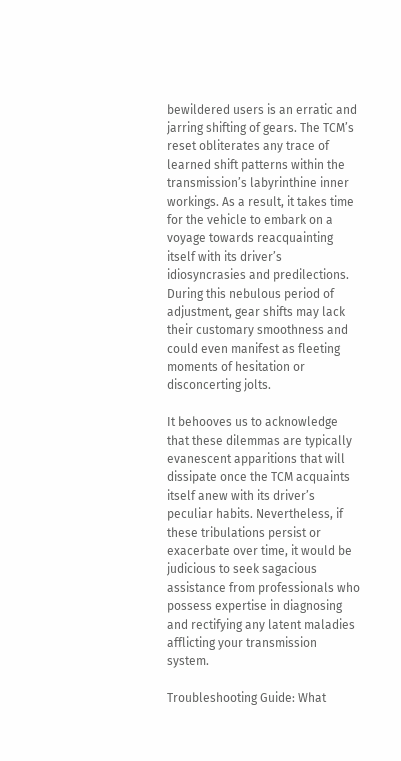bewildered users is an erratic and jarring shifting of gears. The TCM’s reset obliterates any trace of learned shift patterns within the transmission’s labyrinthine inner workings. As a result, it takes time for the vehicle to embark on a voyage towards reacquainting itself with its driver’s idiosyncrasies and predilections. During this nebulous period of adjustment, gear shifts may lack their customary smoothness and could even manifest as fleeting moments of hesitation or disconcerting jolts.

It behooves us to acknowledge that these dilemmas are typically evanescent apparitions that will dissipate once the TCM acquaints itself anew with its driver’s peculiar habits. Nevertheless, if these tribulations persist or exacerbate over time, it would be judicious to seek sagacious assistance from professionals who possess expertise in diagnosing and rectifying any latent maladies afflicting your transmission system.

Troubleshooting Guide: What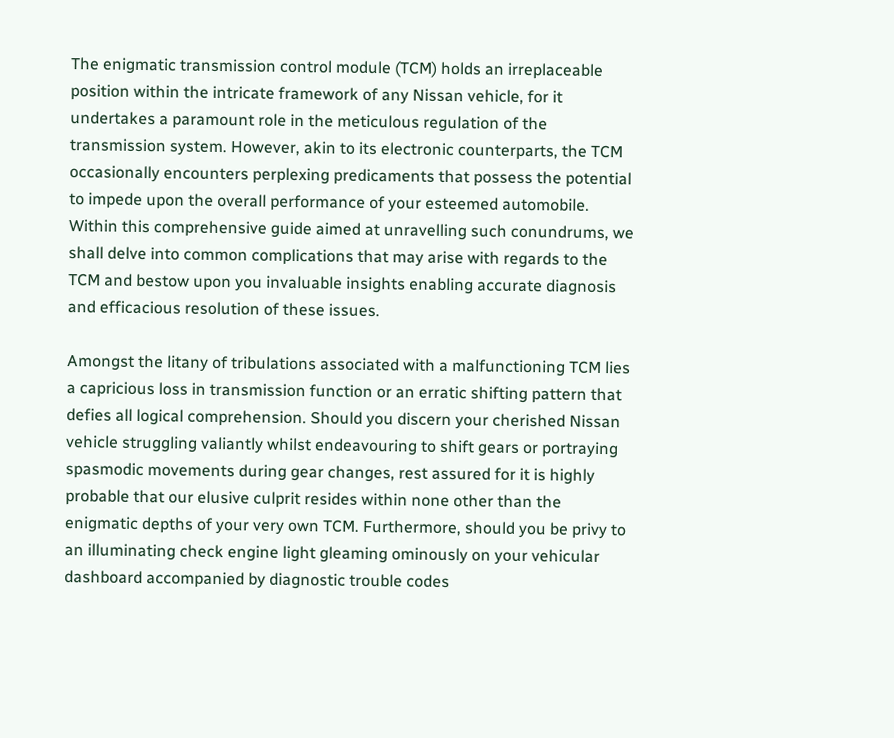The enigmatic transmission control module (TCM) holds an irreplaceable position within the intricate framework of any Nissan vehicle, for it undertakes a paramount role in the meticulous regulation of the transmission system. However, akin to its electronic counterparts, the TCM occasionally encounters perplexing predicaments that possess the potential to impede upon the overall performance of your esteemed automobile. Within this comprehensive guide aimed at unravelling such conundrums, we shall delve into common complications that may arise with regards to the TCM and bestow upon you invaluable insights enabling accurate diagnosis and efficacious resolution of these issues.

Amongst the litany of tribulations associated with a malfunctioning TCM lies a capricious loss in transmission function or an erratic shifting pattern that defies all logical comprehension. Should you discern your cherished Nissan vehicle struggling valiantly whilst endeavouring to shift gears or portraying spasmodic movements during gear changes, rest assured for it is highly probable that our elusive culprit resides within none other than the enigmatic depths of your very own TCM. Furthermore, should you be privy to an illuminating check engine light gleaming ominously on your vehicular dashboard accompanied by diagnostic trouble codes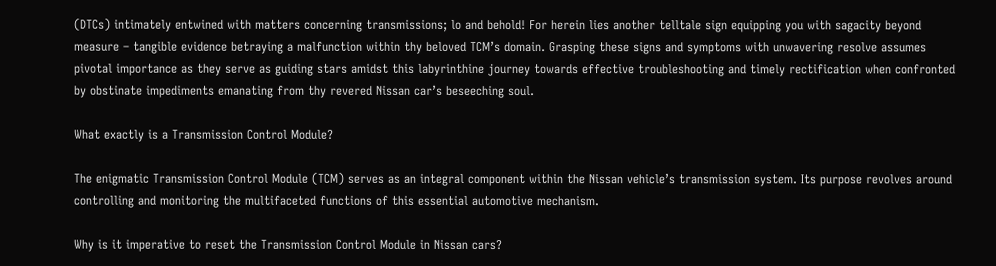(DTCs) intimately entwined with matters concerning transmissions; lo and behold! For herein lies another telltale sign equipping you with sagacity beyond measure – tangible evidence betraying a malfunction within thy beloved TCM’s domain. Grasping these signs and symptoms with unwavering resolve assumes pivotal importance as they serve as guiding stars amidst this labyrinthine journey towards effective troubleshooting and timely rectification when confronted by obstinate impediments emanating from thy revered Nissan car’s beseeching soul.

What exactly is a Transmission Control Module?

The enigmatic Transmission Control Module (TCM) serves as an integral component within the Nissan vehicle’s transmission system. Its purpose revolves around controlling and monitoring the multifaceted functions of this essential automotive mechanism.

Why is it imperative to reset the Transmission Control Module in Nissan cars?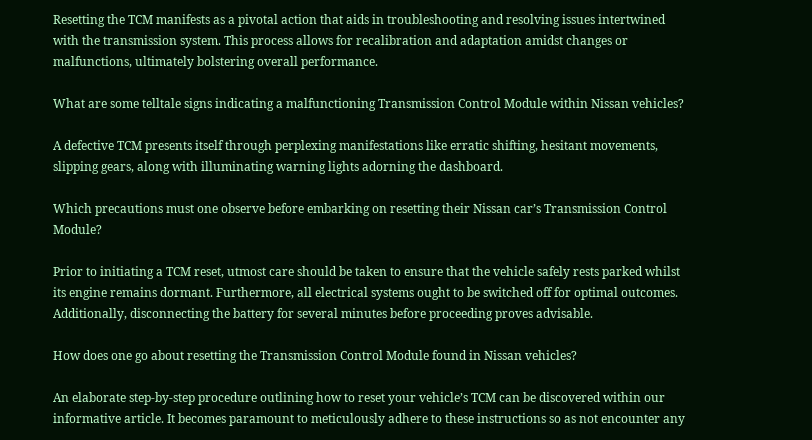Resetting the TCM manifests as a pivotal action that aids in troubleshooting and resolving issues intertwined with the transmission system. This process allows for recalibration and adaptation amidst changes or malfunctions, ultimately bolstering overall performance.

What are some telltale signs indicating a malfunctioning Transmission Control Module within Nissan vehicles?

A defective TCM presents itself through perplexing manifestations like erratic shifting, hesitant movements, slipping gears, along with illuminating warning lights adorning the dashboard.

Which precautions must one observe before embarking on resetting their Nissan car’s Transmission Control Module?

Prior to initiating a TCM reset, utmost care should be taken to ensure that the vehicle safely rests parked whilst its engine remains dormant. Furthermore, all electrical systems ought to be switched off for optimal outcomes. Additionally, disconnecting the battery for several minutes before proceeding proves advisable.

How does one go about resetting the Transmission Control Module found in Nissan vehicles?

An elaborate step-by-step procedure outlining how to reset your vehicle’s TCM can be discovered within our informative article. It becomes paramount to meticulously adhere to these instructions so as not encounter any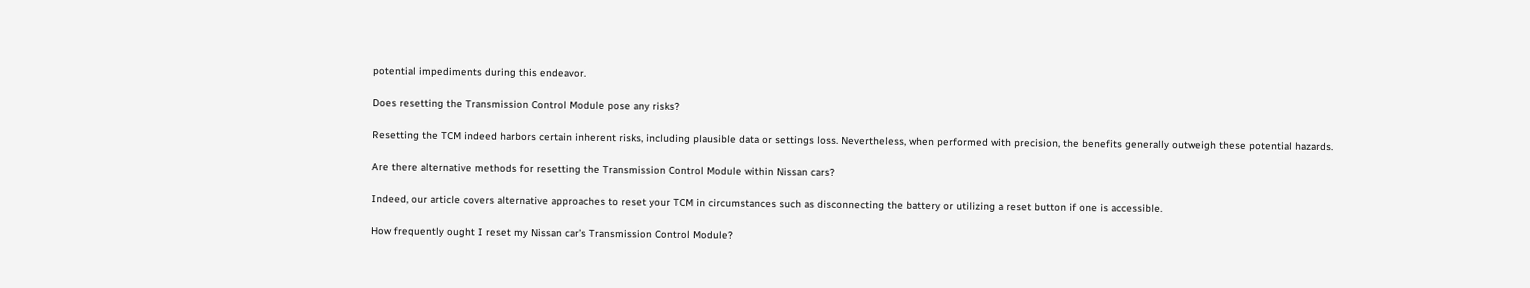potential impediments during this endeavor.

Does resetting the Transmission Control Module pose any risks?

Resetting the TCM indeed harbors certain inherent risks, including plausible data or settings loss. Nevertheless, when performed with precision, the benefits generally outweigh these potential hazards.

Are there alternative methods for resetting the Transmission Control Module within Nissan cars?

Indeed, our article covers alternative approaches to reset your TCM in circumstances such as disconnecting the battery or utilizing a reset button if one is accessible.

How frequently ought I reset my Nissan car’s Transmission Control Module?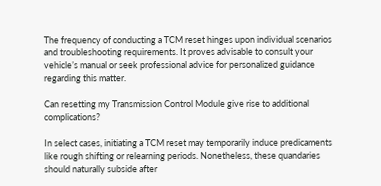The frequency of conducting a TCM reset hinges upon individual scenarios and troubleshooting requirements. It proves advisable to consult your vehicle’s manual or seek professional advice for personalized guidance regarding this matter.

Can resetting my Transmission Control Module give rise to additional complications?

In select cases, initiating a TCM reset may temporarily induce predicaments like rough shifting or relearning periods. Nonetheless, these quandaries should naturally subside after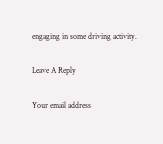engaging in some driving activity.

Leave A Reply

Your email address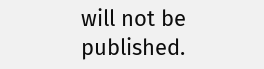will not be published.